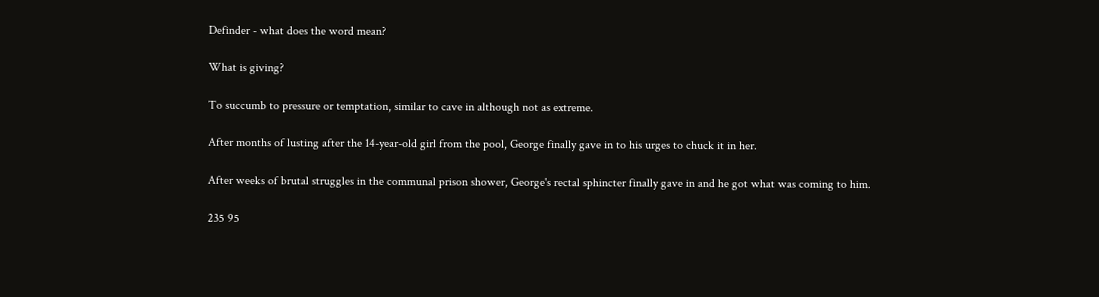Definder - what does the word mean?

What is giving?

To succumb to pressure or temptation, similar to cave in although not as extreme.

After months of lusting after the 14-year-old girl from the pool, George finally gave in to his urges to chuck it in her.

After weeks of brutal struggles in the communal prison shower, George's rectal sphincter finally gave in and he got what was coming to him.

235 95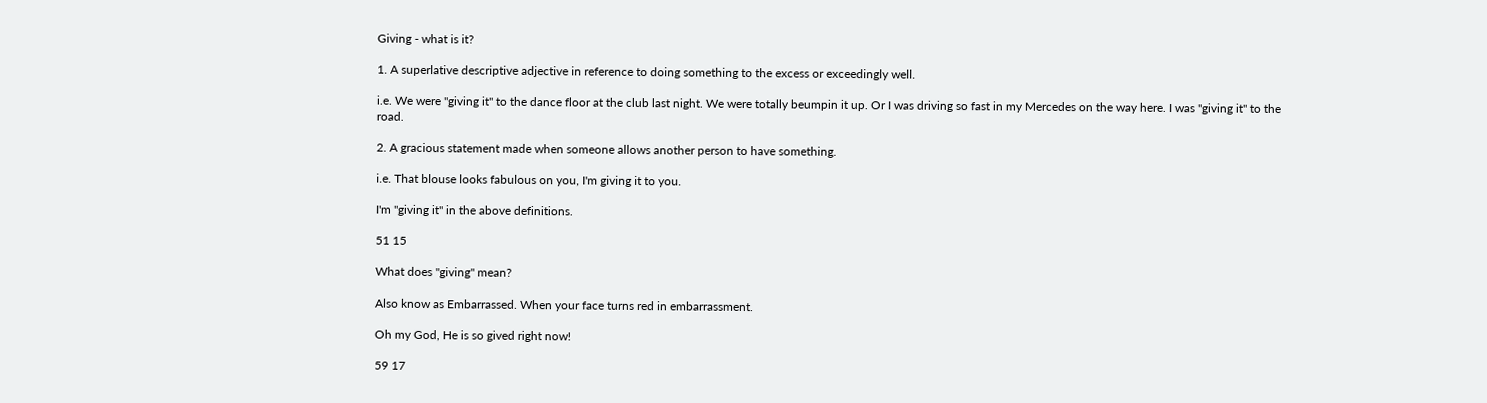Giving - what is it?

1. A superlative descriptive adjective in reference to doing something to the excess or exceedingly well.

i.e. We were "giving it" to the dance floor at the club last night. We were totally beumpin it up. Or I was driving so fast in my Mercedes on the way here. I was "giving it" to the road.

2. A gracious statement made when someone allows another person to have something.

i.e. That blouse looks fabulous on you, I'm giving it to you.

I'm "giving it" in the above definitions.

51 15

What does "giving" mean?

Also know as Embarrassed. When your face turns red in embarrassment.

Oh my God, He is so gived right now!

59 17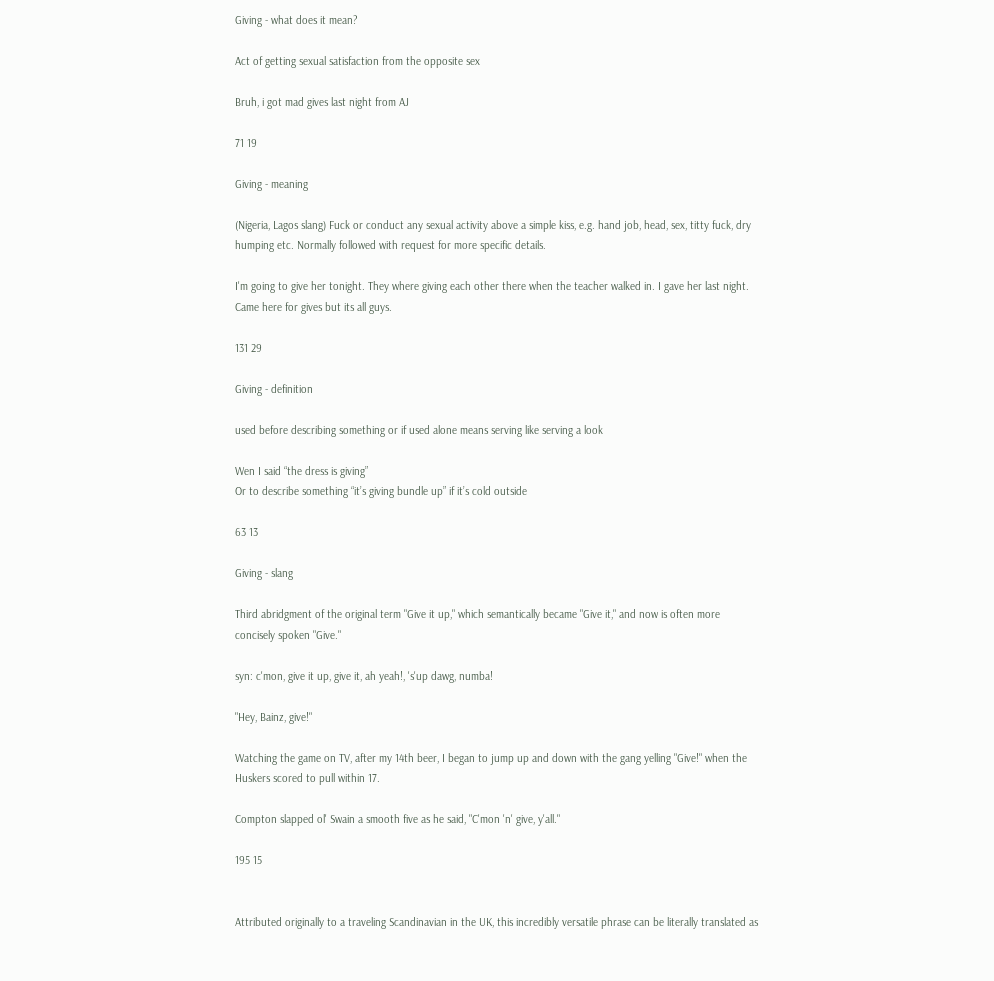Giving - what does it mean?

Act of getting sexual satisfaction from the opposite sex

Bruh, i got mad gives last night from AJ

71 19

Giving - meaning

(Nigeria, Lagos slang) Fuck or conduct any sexual activity above a simple kiss, e.g. hand job, head, sex, titty fuck, dry humping etc. Normally followed with request for more specific details.

I'm going to give her tonight. They where giving each other there when the teacher walked in. I gave her last night. Came here for gives but its all guys.

131 29

Giving - definition

used before describing something or if used alone means serving like serving a look

Wen I said “the dress is giving”
Or to describe something “it’s giving bundle up” if it’s cold outside

63 13

Giving - slang

Third abridgment of the original term "Give it up," which semantically became "Give it," and now is often more concisely spoken "Give."

syn: c'mon, give it up, give it, ah yeah!, 's'up dawg, numba!

"Hey, Bainz, give!"

Watching the game on TV, after my 14th beer, I began to jump up and down with the gang yelling "Give!" when the Huskers scored to pull within 17.

Compton slapped ol' Swain a smooth five as he said, "C'mon 'n' give, y'all."

195 15


Attributed originally to a traveling Scandinavian in the UK, this incredibly versatile phrase can be literally translated as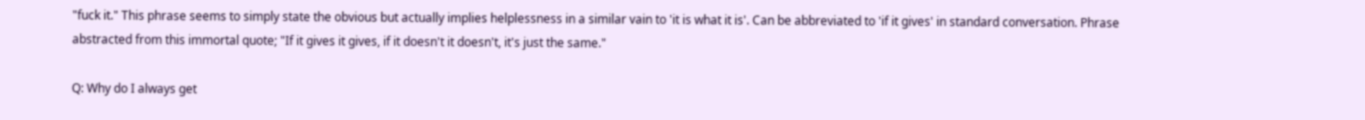"fuck it." This phrase seems to simply state the obvious but actually implies helplessness in a similar vain to 'it is what it is'. Can be abbreviated to 'if it gives' in standard conversation. Phrase abstracted from this immortal quote; "If it gives it gives, if it doesn't it doesn't, it's just the same."

Q: Why do I always get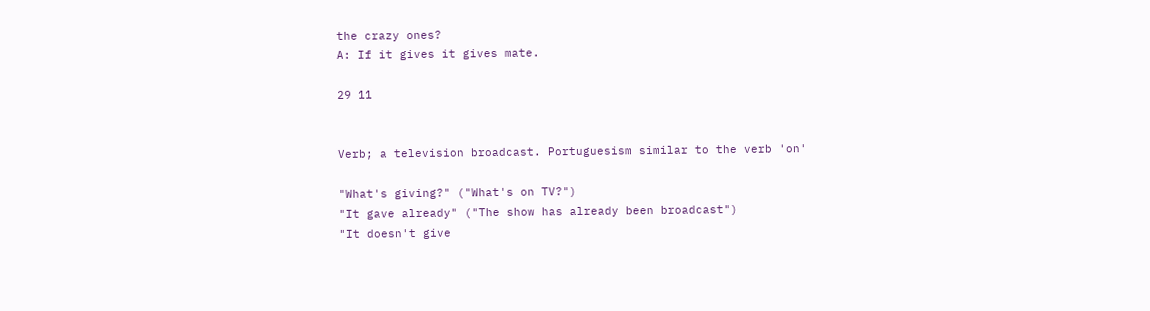the crazy ones?
A: If it gives it gives mate.

29 11


Verb; a television broadcast. Portuguesism similar to the verb 'on'

"What's giving?" ("What's on TV?")
"It gave already" ("The show has already been broadcast")
"It doesn't give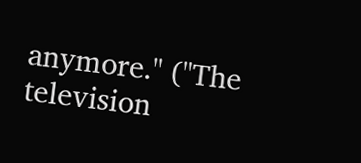anymore." ("The television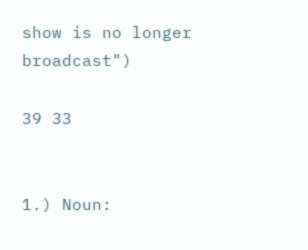show is no longer broadcast")

39 33


1.) Noun: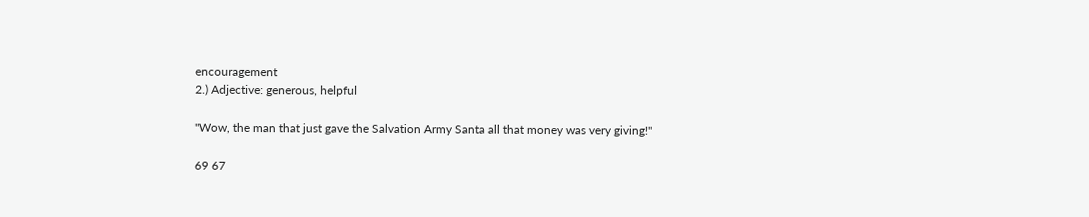encouragement
2.) Adjective: generous, helpful

"Wow, the man that just gave the Salvation Army Santa all that money was very giving!"

69 67